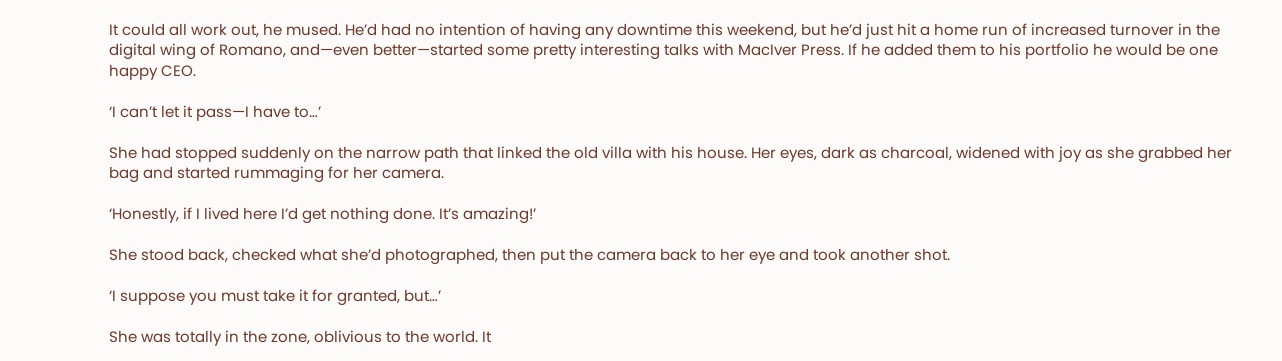It could all work out, he mused. He’d had no intention of having any downtime this weekend, but he’d just hit a home run of increased turnover in the digital wing of Romano, and—even better—started some pretty interesting talks with MacIver Press. If he added them to his portfolio he would be one happy CEO.

‘I can’t let it pass—I have to…’

She had stopped suddenly on the narrow path that linked the old villa with his house. Her eyes, dark as charcoal, widened with joy as she grabbed her bag and started rummaging for her camera.

‘Honestly, if I lived here I’d get nothing done. It’s amazing!’

She stood back, checked what she’d photographed, then put the camera back to her eye and took another shot.

‘I suppose you must take it for granted, but…’

She was totally in the zone, oblivious to the world. It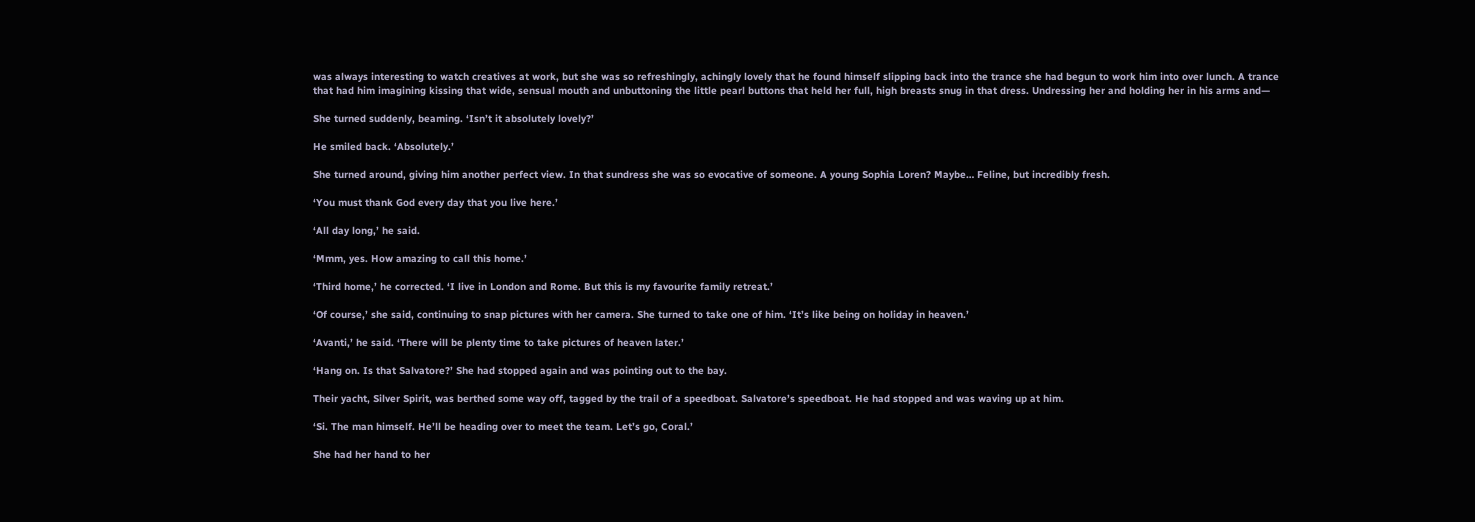was always interesting to watch creatives at work, but she was so refreshingly, achingly lovely that he found himself slipping back into the trance she had begun to work him into over lunch. A trance that had him imagining kissing that wide, sensual mouth and unbuttoning the little pearl buttons that held her full, high breasts snug in that dress. Undressing her and holding her in his arms and—

She turned suddenly, beaming. ‘Isn’t it absolutely lovely?’

He smiled back. ‘Absolutely.’

She turned around, giving him another perfect view. In that sundress she was so evocative of someone. A young Sophia Loren? Maybe… Feline, but incredibly fresh.

‘You must thank God every day that you live here.’

‘All day long,’ he said.

‘Mmm, yes. How amazing to call this home.’

‘Third home,’ he corrected. ‘I live in London and Rome. But this is my favourite family retreat.’

‘Of course,’ she said, continuing to snap pictures with her camera. She turned to take one of him. ‘It’s like being on holiday in heaven.’

‘Avanti,’ he said. ‘There will be plenty time to take pictures of heaven later.’

‘Hang on. Is that Salvatore?’ She had stopped again and was pointing out to the bay.

Their yacht, Silver Spirit, was berthed some way off, tagged by the trail of a speedboat. Salvatore’s speedboat. He had stopped and was waving up at him.

‘Si. The man himself. He’ll be heading over to meet the team. Let’s go, Coral.’

She had her hand to her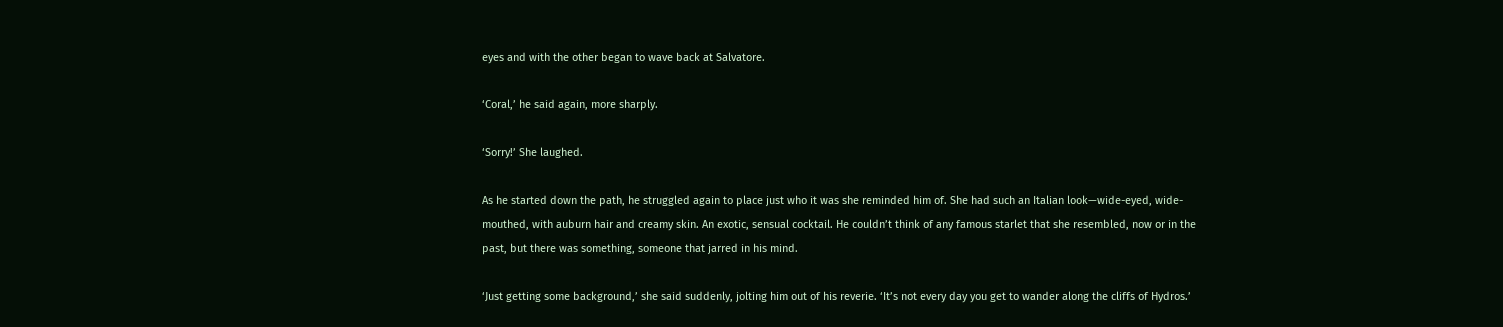eyes and with the other began to wave back at Salvatore.

‘Coral,’ he said again, more sharply.

‘Sorry!’ She laughed.

As he started down the path, he struggled again to place just who it was she reminded him of. She had such an Italian look—wide-eyed, wide-mouthed, with auburn hair and creamy skin. An exotic, sensual cocktail. He couldn’t think of any famous starlet that she resembled, now or in the past, but there was something, someone that jarred in his mind.

‘Just getting some background,’ she said suddenly, jolting him out of his reverie. ‘It’s not every day you get to wander along the cliffs of Hydros.’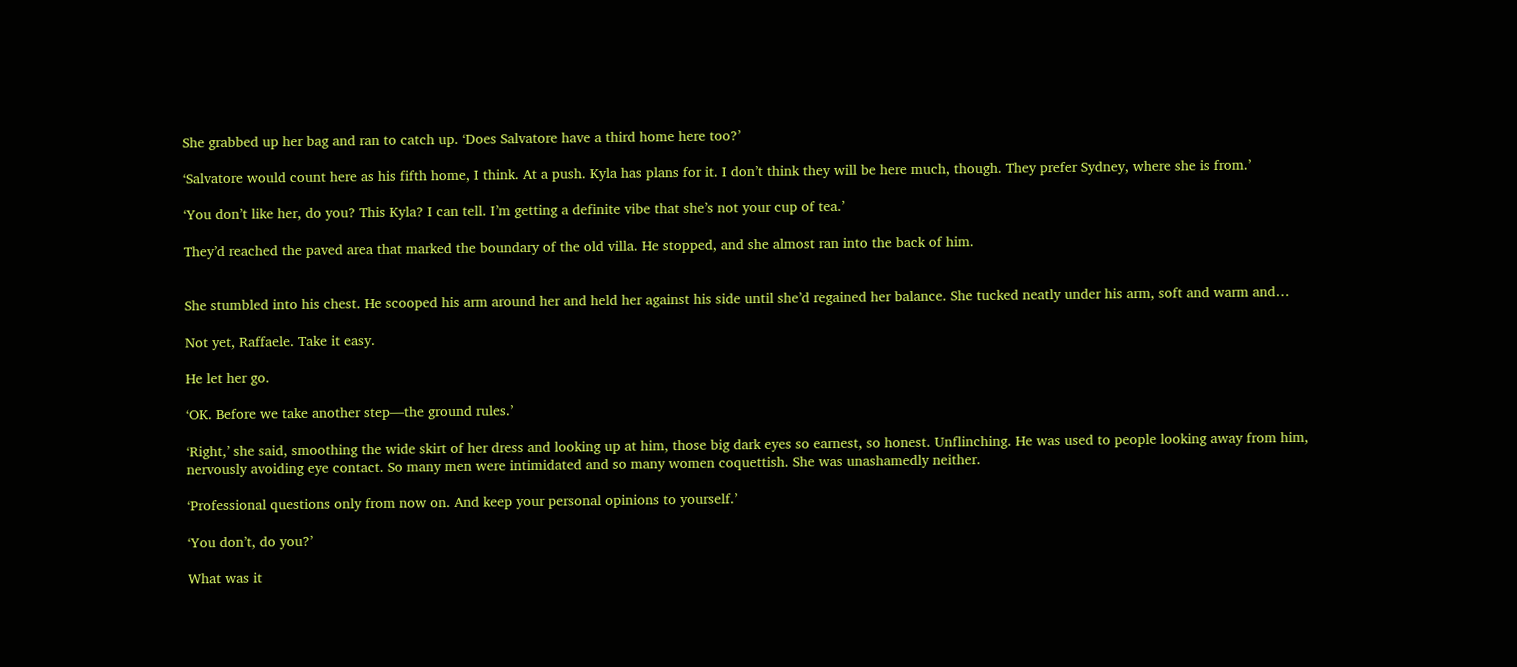She grabbed up her bag and ran to catch up. ‘Does Salvatore have a third home here too?’

‘Salvatore would count here as his fifth home, I think. At a push. Kyla has plans for it. I don’t think they will be here much, though. They prefer Sydney, where she is from.’

‘You don’t like her, do you? This Kyla? I can tell. I’m getting a definite vibe that she’s not your cup of tea.’

They’d reached the paved area that marked the boundary of the old villa. He stopped, and she almost ran into the back of him.


She stumbled into his chest. He scooped his arm around her and held her against his side until she’d regained her balance. She tucked neatly under his arm, soft and warm and…

Not yet, Raffaele. Take it easy.

He let her go.

‘OK. Before we take another step—the ground rules.’

‘Right,’ she said, smoothing the wide skirt of her dress and looking up at him, those big dark eyes so earnest, so honest. Unflinching. He was used to people looking away from him, nervously avoiding eye contact. So many men were intimidated and so many women coquettish. She was unashamedly neither.

‘Professional questions only from now on. And keep your personal opinions to yourself.’

‘You don’t, do you?’

What was it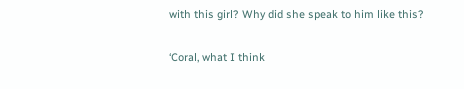with this girl? Why did she speak to him like this?

‘Coral, what I think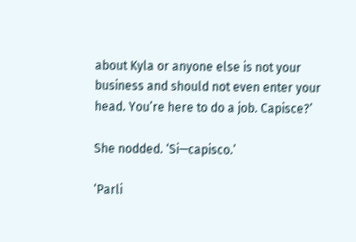about Kyla or anyone else is not your business and should not even enter your head. You’re here to do a job. Capisce?’

She nodded. ‘Si—capisco.’

‘Parli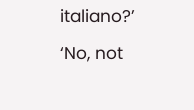italiano?’

‘No, not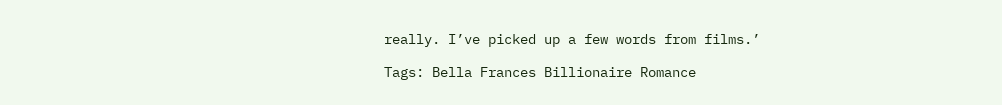really. I’ve picked up a few words from films.’

Tags: Bella Frances Billionaire Romance